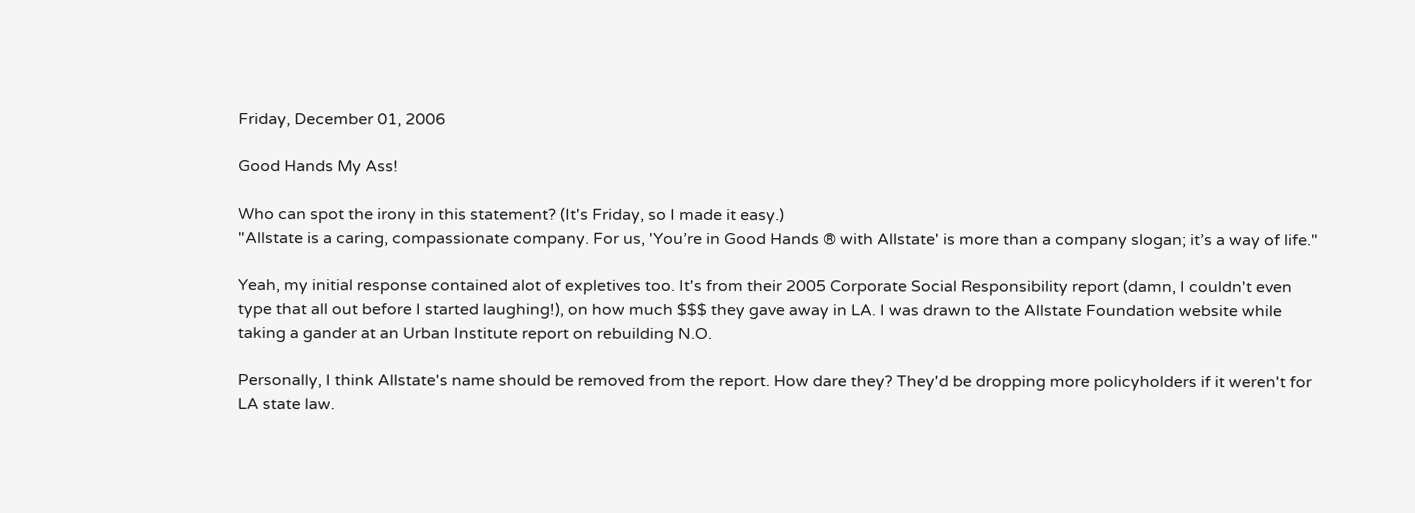Friday, December 01, 2006

Good Hands My Ass!

Who can spot the irony in this statement? (It's Friday, so I made it easy.)
"Allstate is a caring, compassionate company. For us, 'You’re in Good Hands ® with Allstate' is more than a company slogan; it’s a way of life."

Yeah, my initial response contained alot of expletives too. It's from their 2005 Corporate Social Responsibility report (damn, I couldn't even type that all out before I started laughing!), on how much $$$ they gave away in LA. I was drawn to the Allstate Foundation website while taking a gander at an Urban Institute report on rebuilding N.O.

Personally, I think Allstate's name should be removed from the report. How dare they? They'd be dropping more policyholders if it weren't for LA state law.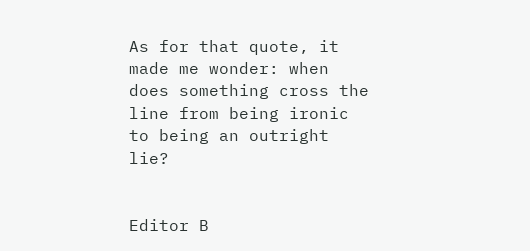As for that quote, it made me wonder: when does something cross the line from being ironic to being an outright lie?


Editor B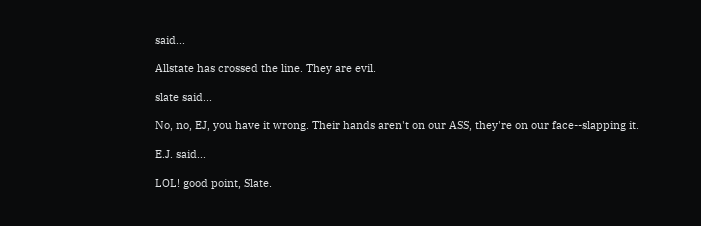said...

Allstate has crossed the line. They are evil.

slate said...

No, no, EJ, you have it wrong. Their hands aren't on our ASS, they're on our face--slapping it.

E.J. said...

LOL! good point, Slate.